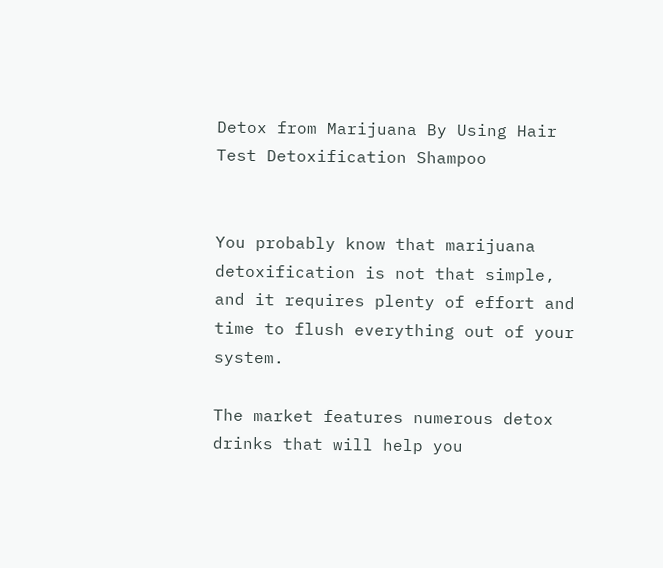Detox from Marijuana By Using Hair Test Detoxification Shampoo


You probably know that marijuana detoxification is not that simple, and it requires plenty of effort and time to flush everything out of your system.

The market features numerous detox drinks that will help you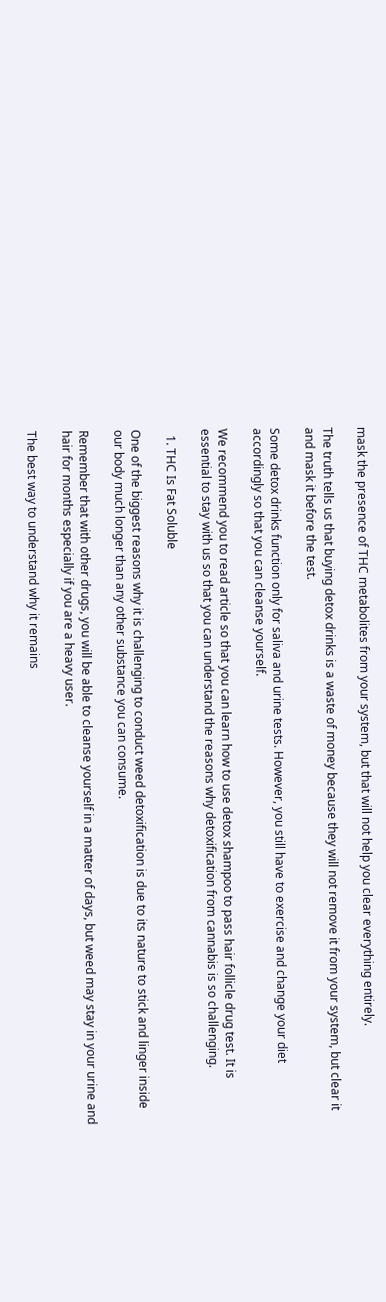mask the presence of THC metabolites from your system, but that will not help you clear everything entirely.

The truth tells us that buying detox drinks is a waste of money because they will not remove it from your system, but clear it and mask it before the test.

Some detox drinks function only for saliva and urine tests. However, you still have to exercise and change your diet accordingly so that you can cleanse yourself.

We recommend you to read article so that you can learn how to use detox shampoo to pass hair follicle drug test. It is essential to stay with us so that you can understand the reasons why detoxification from cannabis is so challenging.

  1. THC Is Fat Soluble

One of the biggest reasons why it is challenging to conduct weed detoxification is due to its nature to stick and linger inside our body much longer than any other substance you can consume.

Remember that with other drugs, you will be able to cleanse yourself in a matter of days, but weed may stay in your urine and hair for months especially if you are a heavy user.

The best way to understand why it remains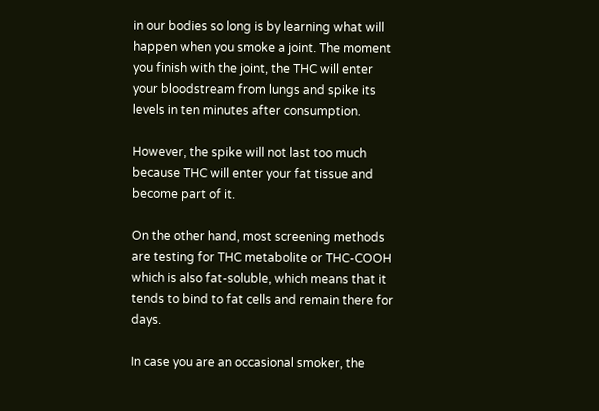in our bodies so long is by learning what will happen when you smoke a joint. The moment you finish with the joint, the THC will enter your bloodstream from lungs and spike its levels in ten minutes after consumption.

However, the spike will not last too much because THC will enter your fat tissue and become part of it.

On the other hand, most screening methods are testing for THC metabolite or THC-COOH which is also fat-soluble, which means that it tends to bind to fat cells and remain there for days.

In case you are an occasional smoker, the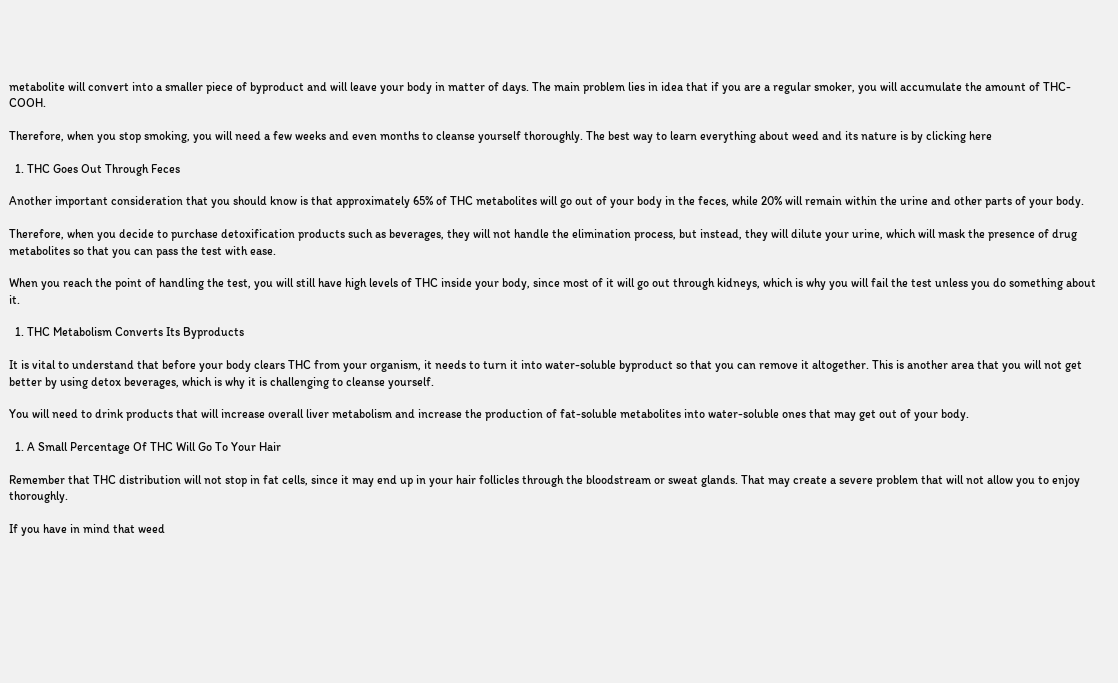metabolite will convert into a smaller piece of byproduct and will leave your body in matter of days. The main problem lies in idea that if you are a regular smoker, you will accumulate the amount of THC-COOH.

Therefore, when you stop smoking, you will need a few weeks and even months to cleanse yourself thoroughly. The best way to learn everything about weed and its nature is by clicking here

  1. THC Goes Out Through Feces

Another important consideration that you should know is that approximately 65% of THC metabolites will go out of your body in the feces, while 20% will remain within the urine and other parts of your body.

Therefore, when you decide to purchase detoxification products such as beverages, they will not handle the elimination process, but instead, they will dilute your urine, which will mask the presence of drug metabolites so that you can pass the test with ease.

When you reach the point of handling the test, you will still have high levels of THC inside your body, since most of it will go out through kidneys, which is why you will fail the test unless you do something about it.

  1. THC Metabolism Converts Its Byproducts

It is vital to understand that before your body clears THC from your organism, it needs to turn it into water-soluble byproduct so that you can remove it altogether. This is another area that you will not get better by using detox beverages, which is why it is challenging to cleanse yourself.

You will need to drink products that will increase overall liver metabolism and increase the production of fat-soluble metabolites into water-soluble ones that may get out of your body.

  1. A Small Percentage Of THC Will Go To Your Hair

Remember that THC distribution will not stop in fat cells, since it may end up in your hair follicles through the bloodstream or sweat glands. That may create a severe problem that will not allow you to enjoy thoroughly.

If you have in mind that weed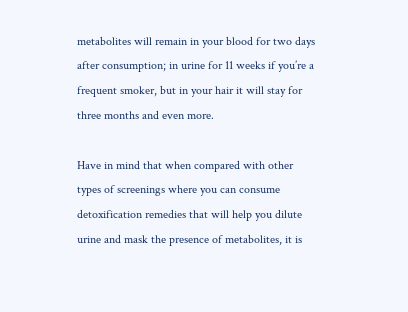metabolites will remain in your blood for two days after consumption; in urine for 11 weeks if you’re a frequent smoker, but in your hair it will stay for three months and even more.

Have in mind that when compared with other types of screenings where you can consume detoxification remedies that will help you dilute urine and mask the presence of metabolites, it is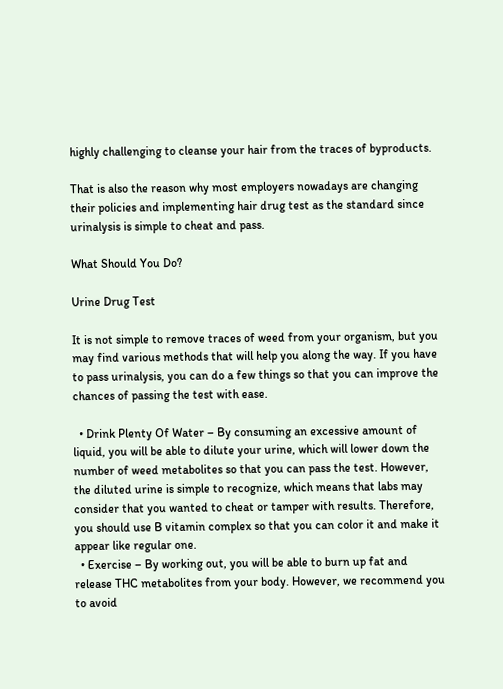highly challenging to cleanse your hair from the traces of byproducts.

That is also the reason why most employers nowadays are changing their policies and implementing hair drug test as the standard since urinalysis is simple to cheat and pass.

What Should You Do?

Urine Drug Test

It is not simple to remove traces of weed from your organism, but you may find various methods that will help you along the way. If you have to pass urinalysis, you can do a few things so that you can improve the chances of passing the test with ease.

  • Drink Plenty Of Water – By consuming an excessive amount of liquid, you will be able to dilute your urine, which will lower down the number of weed metabolites so that you can pass the test. However, the diluted urine is simple to recognize, which means that labs may consider that you wanted to cheat or tamper with results. Therefore, you should use B vitamin complex so that you can color it and make it appear like regular one.
  • Exercise – By working out, you will be able to burn up fat and release THC metabolites from your body. However, we recommend you to avoid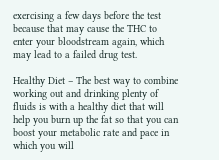exercising a few days before the test because that may cause the THC to enter your bloodstream again, which may lead to a failed drug test.

Healthy Diet – The best way to combine working out and drinking plenty of fluids is with a healthy diet that will help you burn up the fat so that you can boost your metabolic rate and pace in which you will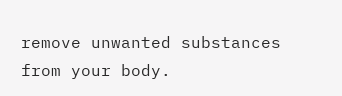remove unwanted substances from your body.